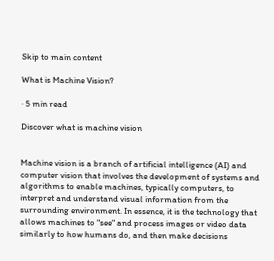Skip to main content

What is Machine Vision?

· 5 min read

Discover what is machine vision


Machine vision is a branch of artificial intelligence (AI) and computer vision that involves the development of systems and algorithms to enable machines, typically computers, to interpret and understand visual information from the surrounding environment. In essence, it is the technology that allows machines to "see" and process images or video data similarly to how humans do, and then make decisions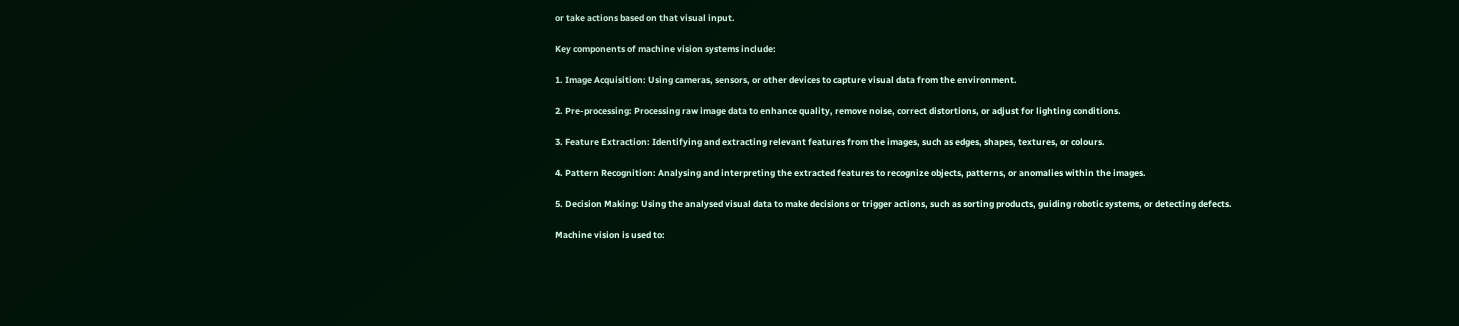or take actions based on that visual input.

Key components of machine vision systems include:

1. Image Acquisition: Using cameras, sensors, or other devices to capture visual data from the environment.

2. Pre-processing: Processing raw image data to enhance quality, remove noise, correct distortions, or adjust for lighting conditions.

3. Feature Extraction: Identifying and extracting relevant features from the images, such as edges, shapes, textures, or colours.

4. Pattern Recognition: Analysing and interpreting the extracted features to recognize objects, patterns, or anomalies within the images.

5. Decision Making: Using the analysed visual data to make decisions or trigger actions, such as sorting products, guiding robotic systems, or detecting defects.

Machine vision is used to: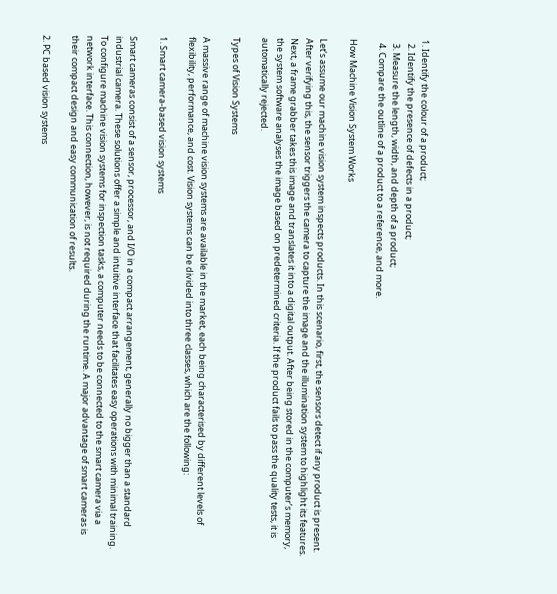1. Identify the colour of a product;
  2. Identify the presence of defects in a product;
  3. Measure the length, width, and depth of a product;
  4. Compare the outline of a product to a reference, and more.

How Machine Vision System Works

Let’s assume our machine vision system inspects products. In this scenario, first, the sensors detect if any product is present. After verifying this, the sensor triggers the camera to capture the image and the illumination system to highlight its features. Next, a frame grabber takes this image and translates it into a digital output. After being stored in the computer’s memory, the system software analyses the image based on predetermined criteria. If the product fails to pass the quality tests, it is automatically rejected.

Types of Vision Systems

A massive range of machine vision systems are available in the market, each being characterised by different levels of flexibility, performance, and cost. Vision systems can be divided into three classes, which are the following:

1. Smart camera-based vision systems

Smart cameras consist of a sensor, processor, and I/O in a compact arrangement, generally no bigger than a standard industrial camera. These solutions offer a simple and intuitive interface that facilitates easy operations with minimal training. To configure machine vision systems for inspection tasks, a computer needs to be connected to the smart camera via a network interface. This connection, however, is not required during the runtime. A major advantage of smart cameras is their compact design and easy communication of results.

2. PC based vision systems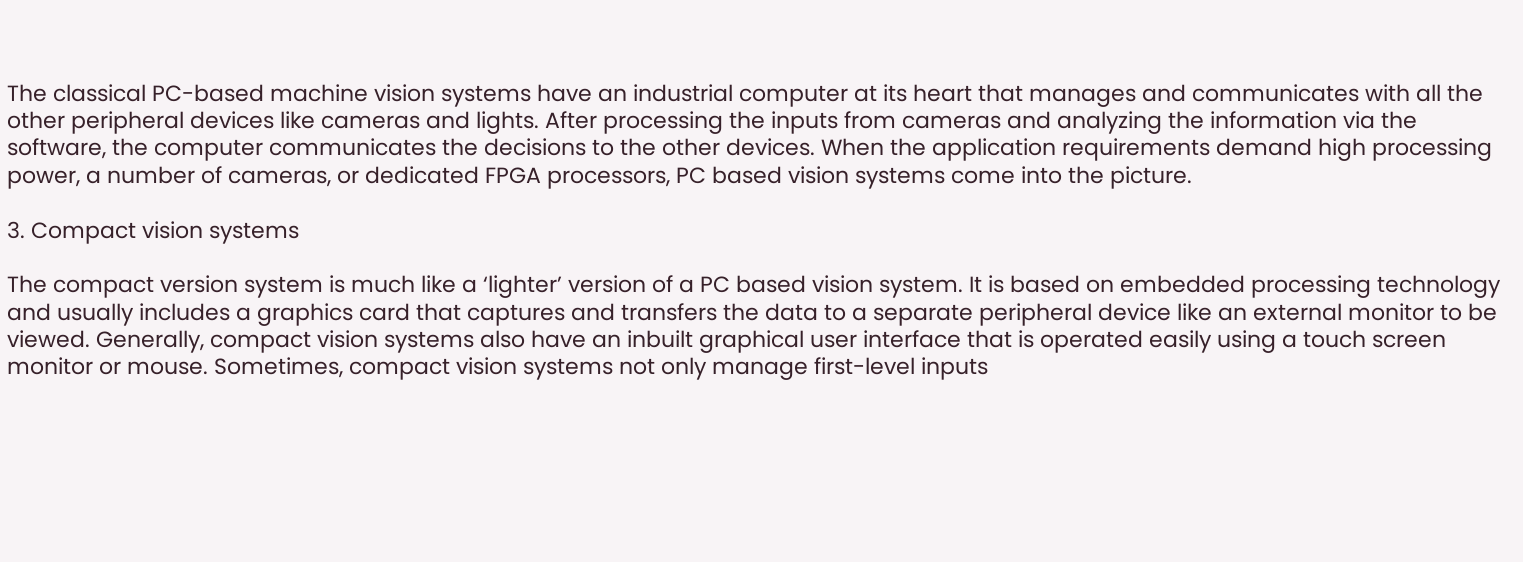The classical PC-based machine vision systems have an industrial computer at its heart that manages and communicates with all the other peripheral devices like cameras and lights. After processing the inputs from cameras and analyzing the information via the software, the computer communicates the decisions to the other devices. When the application requirements demand high processing power, a number of cameras, or dedicated FPGA processors, PC based vision systems come into the picture.

3. Compact vision systems

The compact version system is much like a ‘lighter’ version of a PC based vision system. It is based on embedded processing technology and usually includes a graphics card that captures and transfers the data to a separate peripheral device like an external monitor to be viewed. Generally, compact vision systems also have an inbuilt graphical user interface that is operated easily using a touch screen monitor or mouse. Sometimes, compact vision systems not only manage first-level inputs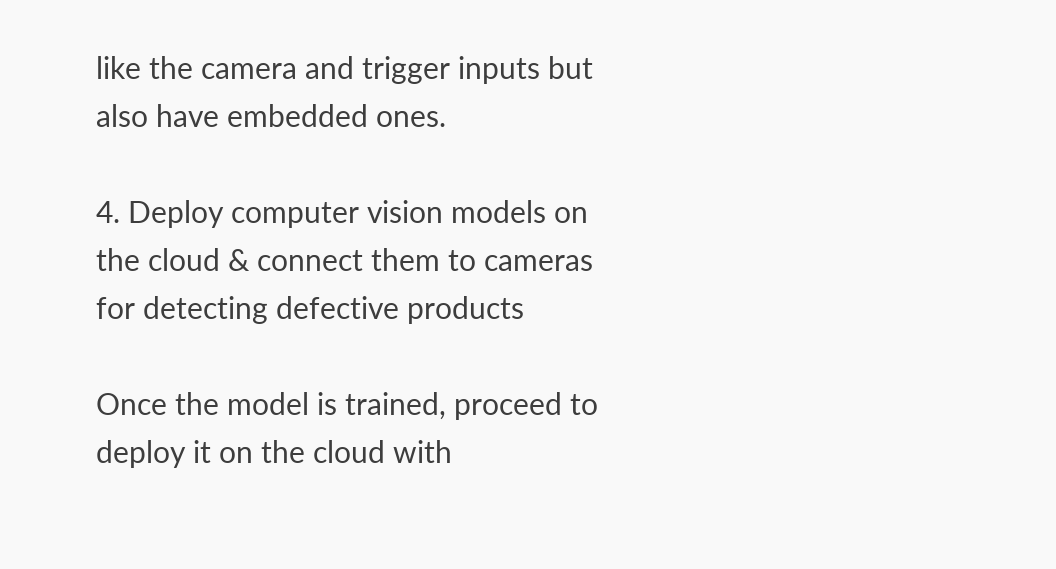like the camera and trigger inputs but also have embedded ones.

4. Deploy computer vision models on the cloud & connect them to cameras for detecting defective products

Once the model is trained, proceed to deploy it on the cloud with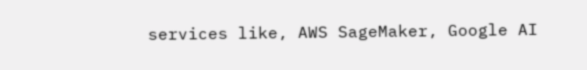services like, AWS SageMaker, Google AI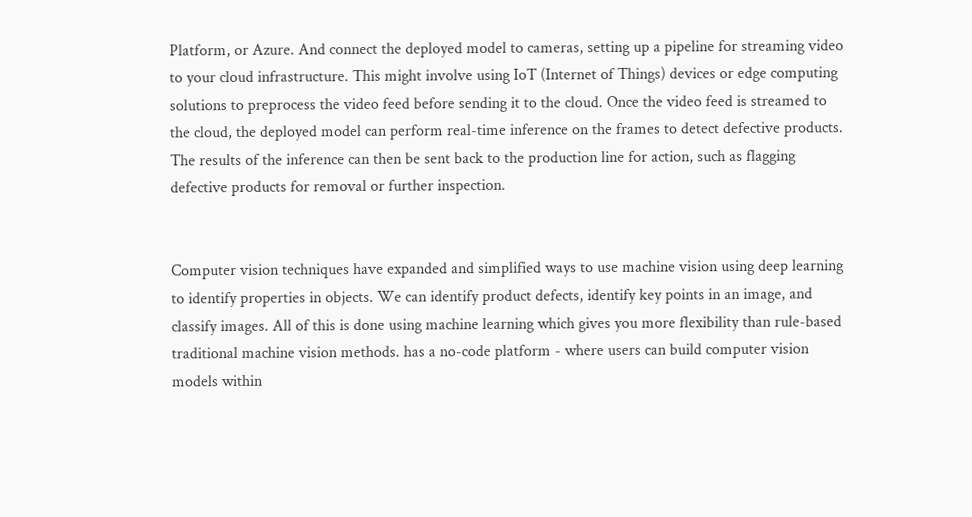Platform, or Azure. And connect the deployed model to cameras, setting up a pipeline for streaming video to your cloud infrastructure. This might involve using IoT (Internet of Things) devices or edge computing solutions to preprocess the video feed before sending it to the cloud. Once the video feed is streamed to the cloud, the deployed model can perform real-time inference on the frames to detect defective products. The results of the inference can then be sent back to the production line for action, such as flagging defective products for removal or further inspection.


Computer vision techniques have expanded and simplified ways to use machine vision using deep learning to identify properties in objects. We can identify product defects, identify key points in an image, and classify images. All of this is done using machine learning which gives you more flexibility than rule-based traditional machine vision methods. has a no-code platform - where users can build computer vision models within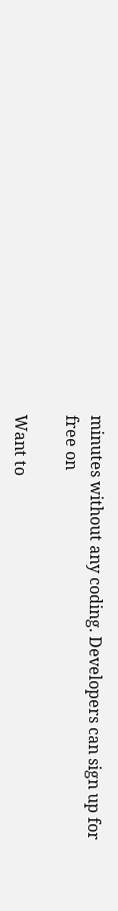minutes without any coding. Developers can sign up for free on

Want to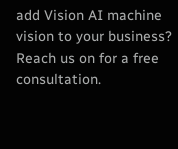add Vision AI machine vision to your business? Reach us on for a free consultation.